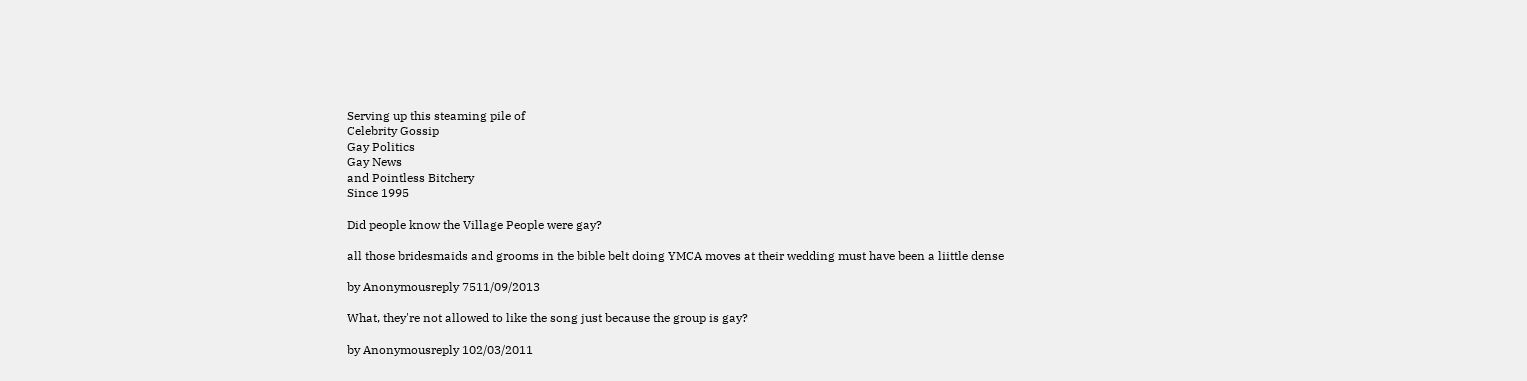Serving up this steaming pile of
Celebrity Gossip
Gay Politics
Gay News
and Pointless Bitchery
Since 1995

Did people know the Village People were gay?

all those bridesmaids and grooms in the bible belt doing YMCA moves at their wedding must have been a liittle dense

by Anonymousreply 7511/09/2013

What, they're not allowed to like the song just because the group is gay?

by Anonymousreply 102/03/2011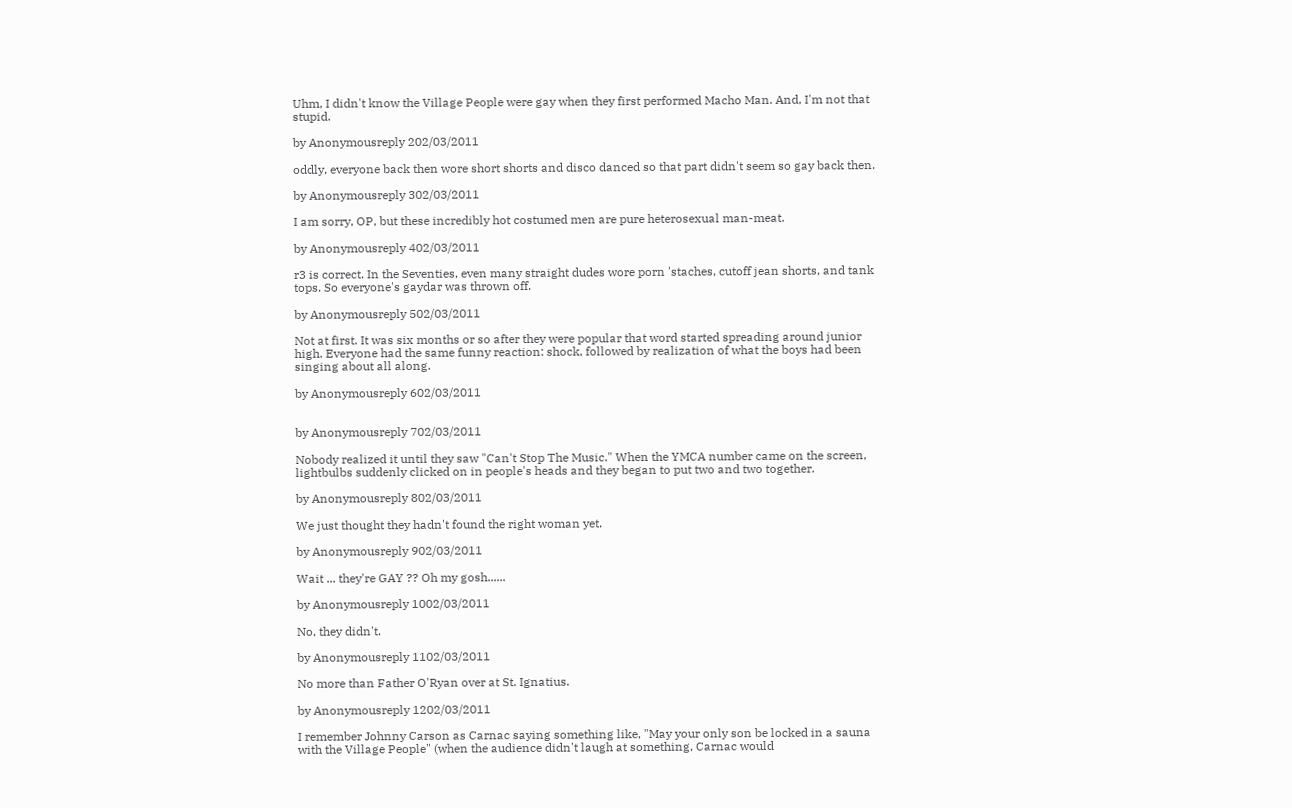Uhm, I didn't know the Village People were gay when they first performed Macho Man. And, I'm not that stupid.

by Anonymousreply 202/03/2011

oddly, everyone back then wore short shorts and disco danced so that part didn't seem so gay back then.

by Anonymousreply 302/03/2011

I am sorry, OP, but these incredibly hot costumed men are pure heterosexual man-meat.

by Anonymousreply 402/03/2011

r3 is correct. In the Seventies, even many straight dudes wore porn 'staches, cutoff jean shorts, and tank tops. So everyone's gaydar was thrown off.

by Anonymousreply 502/03/2011

Not at first. It was six months or so after they were popular that word started spreading around junior high. Everyone had the same funny reaction: shock, followed by realization of what the boys had been singing about all along.

by Anonymousreply 602/03/2011


by Anonymousreply 702/03/2011

Nobody realized it until they saw "Can't Stop The Music." When the YMCA number came on the screen, lightbulbs suddenly clicked on in people's heads and they began to put two and two together.

by Anonymousreply 802/03/2011

We just thought they hadn't found the right woman yet.

by Anonymousreply 902/03/2011

Wait ... they're GAY ?? Oh my gosh......

by Anonymousreply 1002/03/2011

No, they didn't.

by Anonymousreply 1102/03/2011

No more than Father O'Ryan over at St. Ignatius.

by Anonymousreply 1202/03/2011

I remember Johnny Carson as Carnac saying something like, "May your only son be locked in a sauna with the Village People" (when the audience didn't laugh at something, Carnac would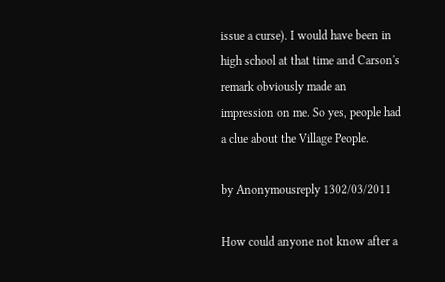issue a curse). I would have been in high school at that time and Carson's remark obviously made an impression on me. So yes, people had a clue about the Village People.

by Anonymousreply 1302/03/2011

How could anyone not know after a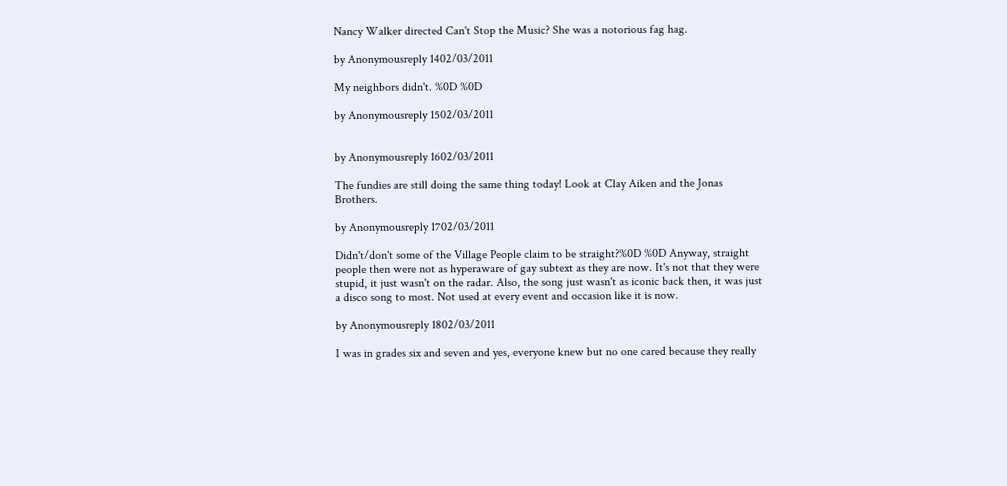Nancy Walker directed Can't Stop the Music? She was a notorious fag hag.

by Anonymousreply 1402/03/2011

My neighbors didn't. %0D %0D

by Anonymousreply 1502/03/2011


by Anonymousreply 1602/03/2011

The fundies are still doing the same thing today! Look at Clay Aiken and the Jonas Brothers.

by Anonymousreply 1702/03/2011

Didn't/don't some of the Village People claim to be straight?%0D %0D Anyway, straight people then were not as hyperaware of gay subtext as they are now. It's not that they were stupid, it just wasn't on the radar. Also, the song just wasn't as iconic back then, it was just a disco song to most. Not used at every event and occasion like it is now.

by Anonymousreply 1802/03/2011

I was in grades six and seven and yes, everyone knew but no one cared because they really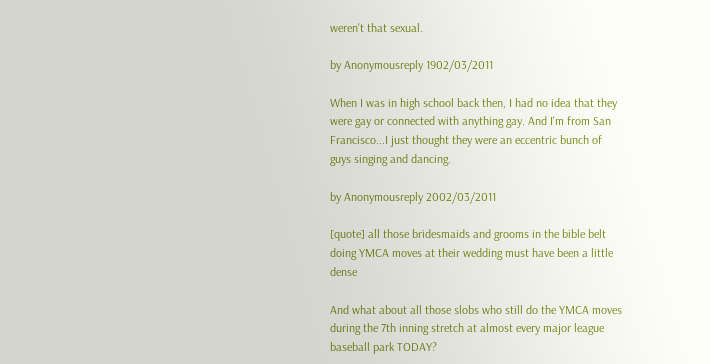weren't that sexual.

by Anonymousreply 1902/03/2011

When I was in high school back then, I had no idea that they were gay or connected with anything gay. And I'm from San Francisco...I just thought they were an eccentric bunch of guys singing and dancing.

by Anonymousreply 2002/03/2011

[quote] all those bridesmaids and grooms in the bible belt doing YMCA moves at their wedding must have been a little dense

And what about all those slobs who still do the YMCA moves during the 7th inning stretch at almost every major league baseball park TODAY?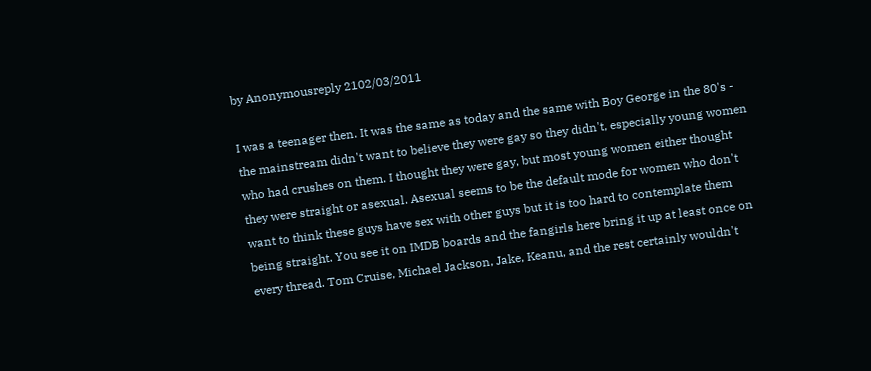by Anonymousreply 2102/03/2011

I was a teenager then. It was the same as today and the same with Boy George in the 80's - the mainstream didn't want to believe they were gay so they didn't, especially young women who had crushes on them. I thought they were gay, but most young women either thought they were straight or asexual. Asexual seems to be the default mode for women who don't want to think these guys have sex with other guys but it is too hard to contemplate them being straight. You see it on IMDB boards and the fangirls here bring it up at least once on every thread. Tom Cruise, Michael Jackson, Jake, Keanu, and the rest certainly wouldn't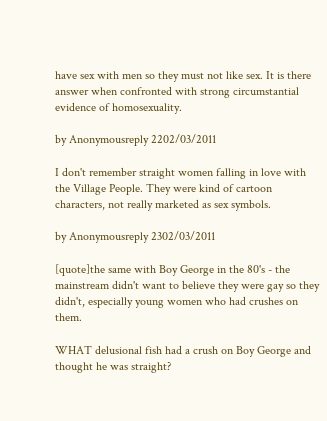have sex with men so they must not like sex. It is there answer when confronted with strong circumstantial evidence of homosexuality.

by Anonymousreply 2202/03/2011

I don't remember straight women falling in love with the Village People. They were kind of cartoon characters, not really marketed as sex symbols.

by Anonymousreply 2302/03/2011

[quote]the same with Boy George in the 80's - the mainstream didn't want to believe they were gay so they didn't, especially young women who had crushes on them.

WHAT delusional fish had a crush on Boy George and thought he was straight?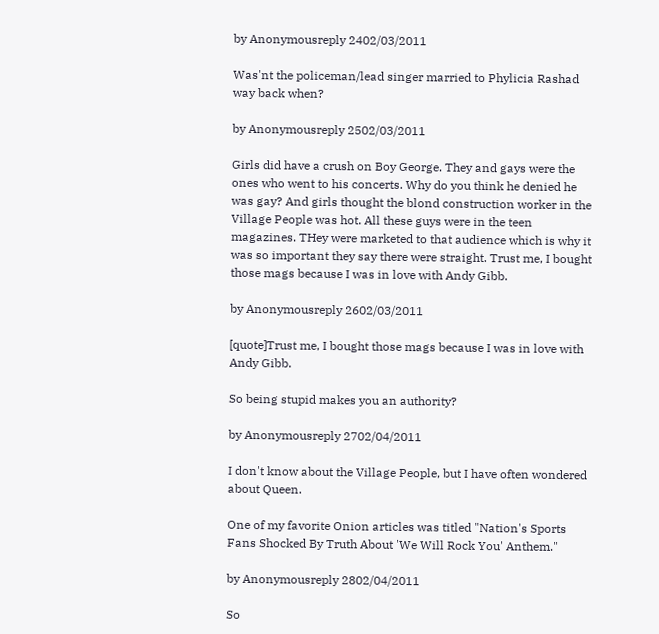by Anonymousreply 2402/03/2011

Was'nt the policeman/lead singer married to Phylicia Rashad way back when?

by Anonymousreply 2502/03/2011

Girls did have a crush on Boy George. They and gays were the ones who went to his concerts. Why do you think he denied he was gay? And girls thought the blond construction worker in the Village People was hot. All these guys were in the teen magazines. THey were marketed to that audience which is why it was so important they say there were straight. Trust me, I bought those mags because I was in love with Andy Gibb.

by Anonymousreply 2602/03/2011

[quote]Trust me, I bought those mags because I was in love with Andy Gibb.

So being stupid makes you an authority?

by Anonymousreply 2702/04/2011

I don't know about the Village People, but I have often wondered about Queen.

One of my favorite Onion articles was titled "Nation's Sports Fans Shocked By Truth About 'We Will Rock You' Anthem."

by Anonymousreply 2802/04/2011

So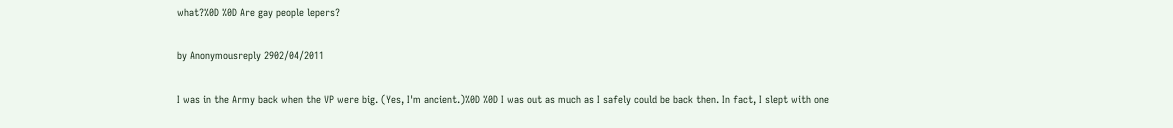what?%0D %0D Are gay people lepers?

by Anonymousreply 2902/04/2011

I was in the Army back when the VP were big. (Yes, I'm ancient.)%0D %0D I was out as much as I safely could be back then. In fact, I slept with one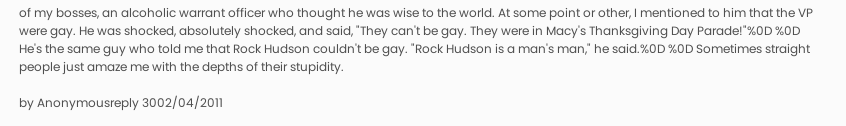of my bosses, an alcoholic warrant officer who thought he was wise to the world. At some point or other, I mentioned to him that the VP were gay. He was shocked, absolutely shocked, and said, "They can't be gay. They were in Macy's Thanksgiving Day Parade!"%0D %0D He's the same guy who told me that Rock Hudson couldn't be gay. "Rock Hudson is a man's man," he said.%0D %0D Sometimes straight people just amaze me with the depths of their stupidity.

by Anonymousreply 3002/04/2011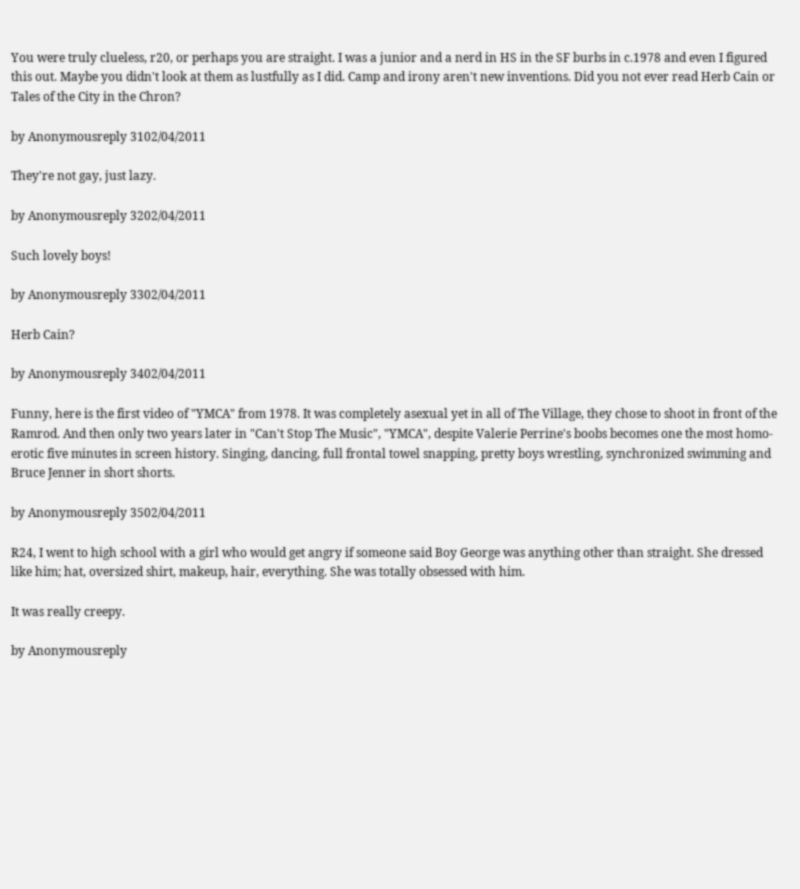You were truly clueless, r20, or perhaps you are straight. I was a junior and a nerd in HS in the SF burbs in c.1978 and even I figured this out. Maybe you didn't look at them as lustfully as I did. Camp and irony aren't new inventions. Did you not ever read Herb Cain or Tales of the City in the Chron?

by Anonymousreply 3102/04/2011

They're not gay, just lazy.

by Anonymousreply 3202/04/2011

Such lovely boys!

by Anonymousreply 3302/04/2011

Herb Cain?

by Anonymousreply 3402/04/2011

Funny, here is the first video of "YMCA" from 1978. It was completely asexual yet in all of The Village, they chose to shoot in front of the Ramrod. And then only two years later in "Can't Stop The Music", "YMCA", despite Valerie Perrine's boobs becomes one the most homo-erotic five minutes in screen history. Singing, dancing, full frontal towel snapping, pretty boys wrestling, synchronized swimming and Bruce Jenner in short shorts.

by Anonymousreply 3502/04/2011

R24, I went to high school with a girl who would get angry if someone said Boy George was anything other than straight. She dressed like him; hat, oversized shirt, makeup, hair, everything. She was totally obsessed with him.

It was really creepy.

by Anonymousreply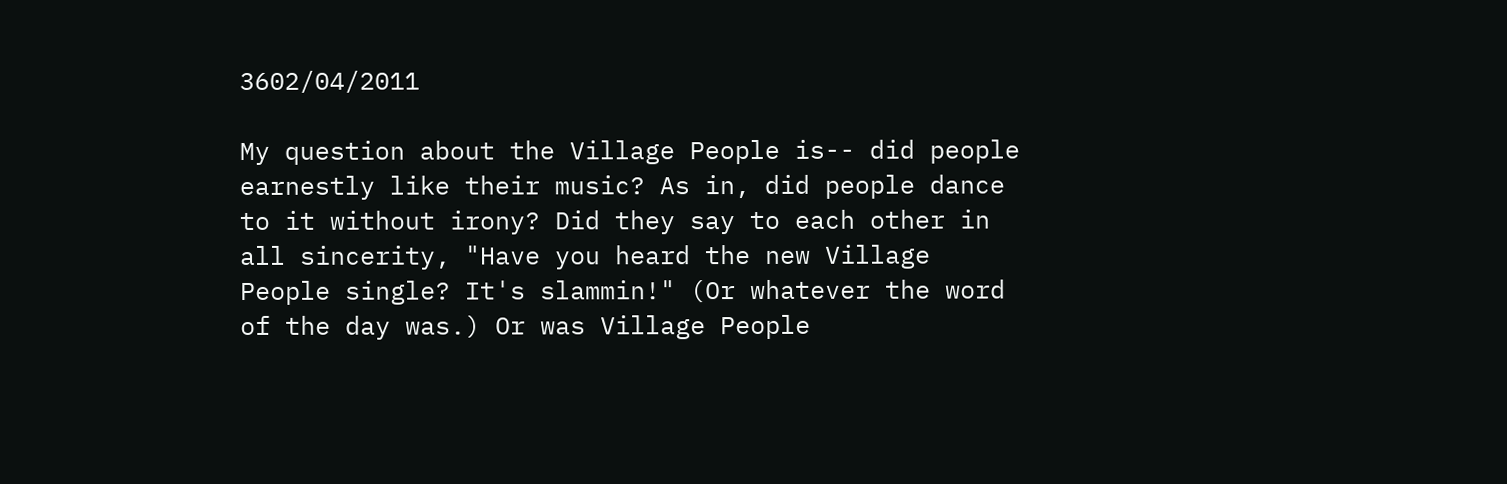3602/04/2011

My question about the Village People is-- did people earnestly like their music? As in, did people dance to it without irony? Did they say to each other in all sincerity, "Have you heard the new Village People single? It's slammin!" (Or whatever the word of the day was.) Or was Village People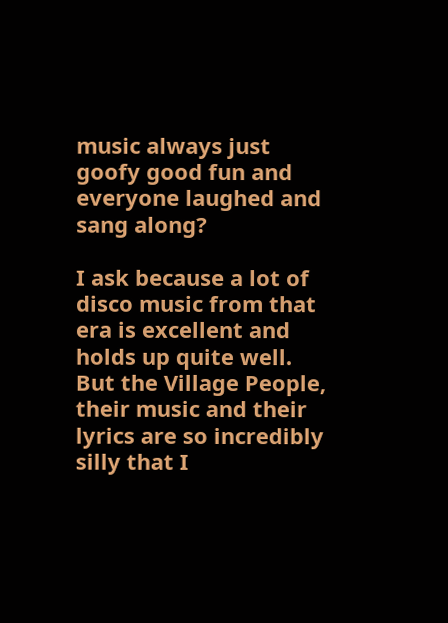music always just goofy good fun and everyone laughed and sang along?

I ask because a lot of disco music from that era is excellent and holds up quite well. But the Village People, their music and their lyrics are so incredibly silly that I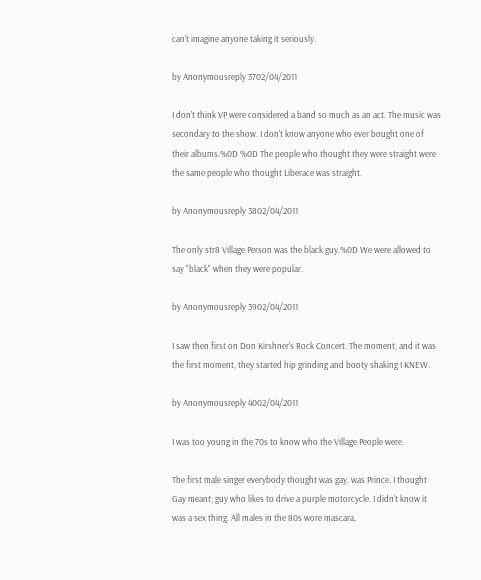can't imagine anyone taking it seriously.

by Anonymousreply 3702/04/2011

I don't think VP were considered a band so much as an act. The music was secondary to the show. I don't know anyone who ever bought one of their albums.%0D %0D The people who thought they were straight were the same people who thought Liberace was straight.

by Anonymousreply 3802/04/2011

The only str8 Village Person was the black guy.%0D We were allowed to say "black" when they were popular.

by Anonymousreply 3902/04/2011

I saw then first on Don Kirshner's Rock Concert. The moment, and it was the first moment, they started hip grinding and booty shaking I KNEW.

by Anonymousreply 4002/04/2011

I was too young in the 70s to know who the Village People were.

The first male singer everybody thought was gay, was Prince. I thought Gay meant; guy who likes to drive a purple motorcycle. I didn't know it was a sex thing. All males in the 80s wore mascara.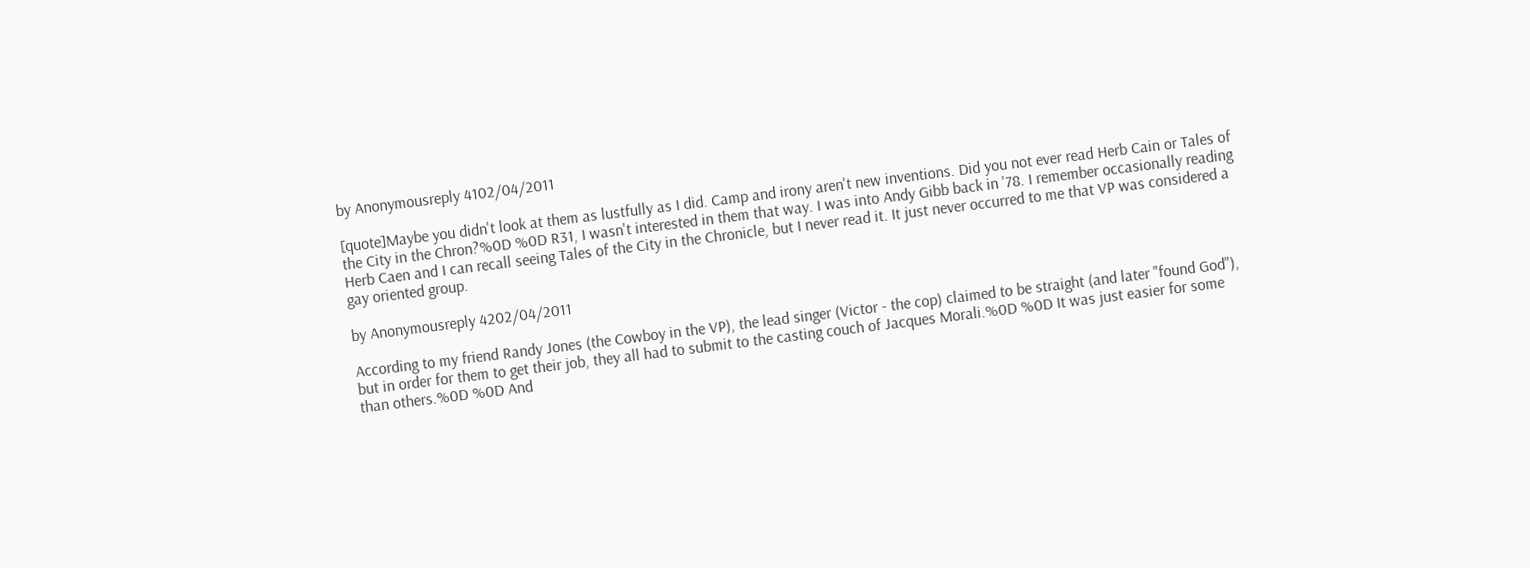by Anonymousreply 4102/04/2011

[quote]Maybe you didn't look at them as lustfully as I did. Camp and irony aren't new inventions. Did you not ever read Herb Cain or Tales of the City in the Chron?%0D %0D R31, I wasn't interested in them that way. I was into Andy Gibb back in '78. I remember occasionally reading Herb Caen and I can recall seeing Tales of the City in the Chronicle, but I never read it. It just never occurred to me that VP was considered a gay oriented group.

by Anonymousreply 4202/04/2011

According to my friend Randy Jones (the Cowboy in the VP), the lead singer (Victor - the cop) claimed to be straight (and later "found God"), but in order for them to get their job, they all had to submit to the casting couch of Jacques Morali.%0D %0D It was just easier for some than others.%0D %0D And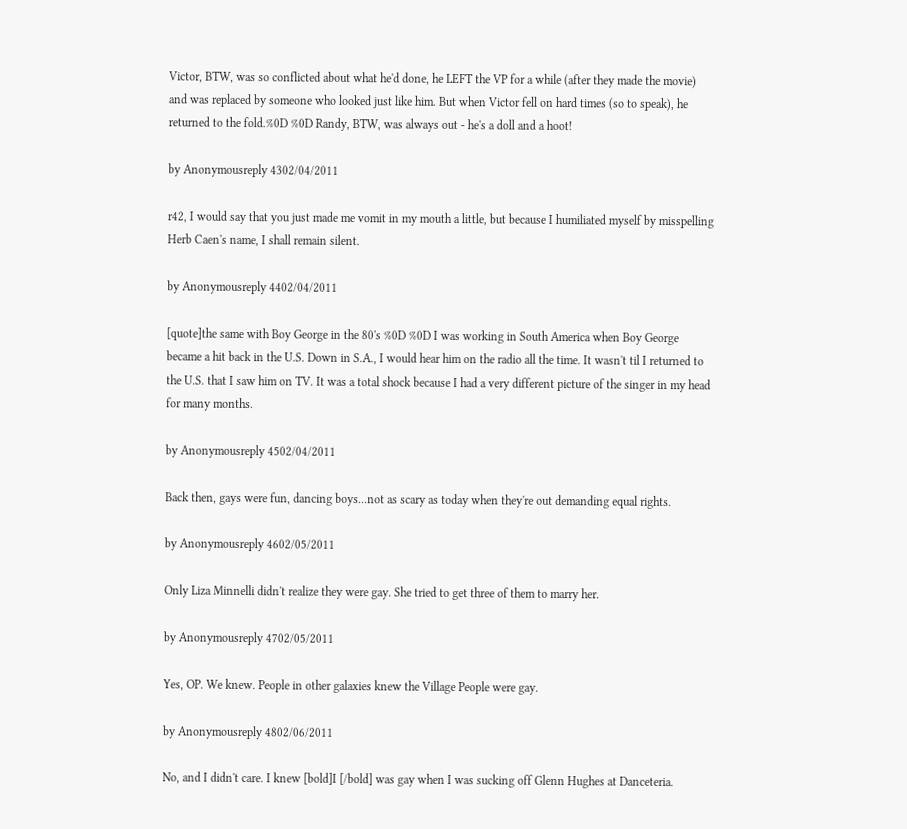Victor, BTW, was so conflicted about what he'd done, he LEFT the VP for a while (after they made the movie) and was replaced by someone who looked just like him. But when Victor fell on hard times (so to speak), he returned to the fold.%0D %0D Randy, BTW, was always out - he's a doll and a hoot!

by Anonymousreply 4302/04/2011

r42, I would say that you just made me vomit in my mouth a little, but because I humiliated myself by misspelling Herb Caen's name, I shall remain silent.

by Anonymousreply 4402/04/2011

[quote]the same with Boy George in the 80's %0D %0D I was working in South America when Boy George became a hit back in the U.S. Down in S.A., I would hear him on the radio all the time. It wasn't til I returned to the U.S. that I saw him on TV. It was a total shock because I had a very different picture of the singer in my head for many months.

by Anonymousreply 4502/04/2011

Back then, gays were fun, dancing boys...not as scary as today when they're out demanding equal rights.

by Anonymousreply 4602/05/2011

Only Liza Minnelli didn't realize they were gay. She tried to get three of them to marry her.

by Anonymousreply 4702/05/2011

Yes, OP. We knew. People in other galaxies knew the Village People were gay.

by Anonymousreply 4802/06/2011

No, and I didn't care. I knew [bold]I [/bold] was gay when I was sucking off Glenn Hughes at Danceteria.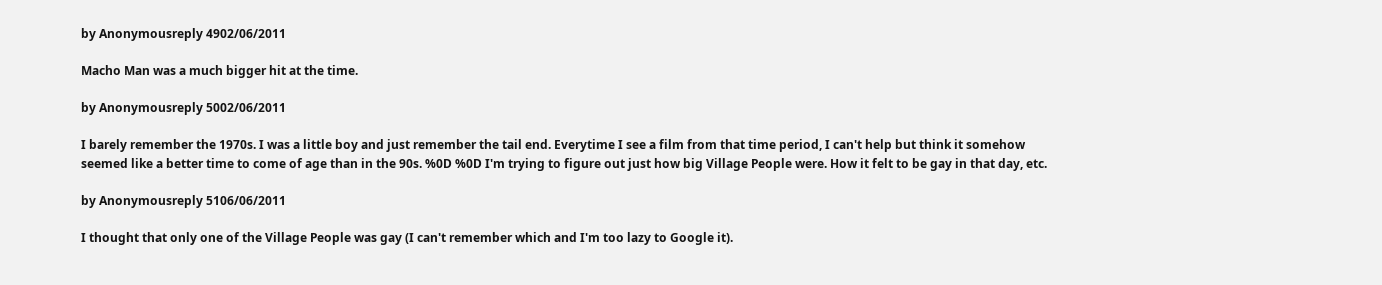by Anonymousreply 4902/06/2011

Macho Man was a much bigger hit at the time.

by Anonymousreply 5002/06/2011

I barely remember the 1970s. I was a little boy and just remember the tail end. Everytime I see a film from that time period, I can't help but think it somehow seemed like a better time to come of age than in the 90s. %0D %0D I'm trying to figure out just how big Village People were. How it felt to be gay in that day, etc.

by Anonymousreply 5106/06/2011

I thought that only one of the Village People was gay (I can't remember which and I'm too lazy to Google it).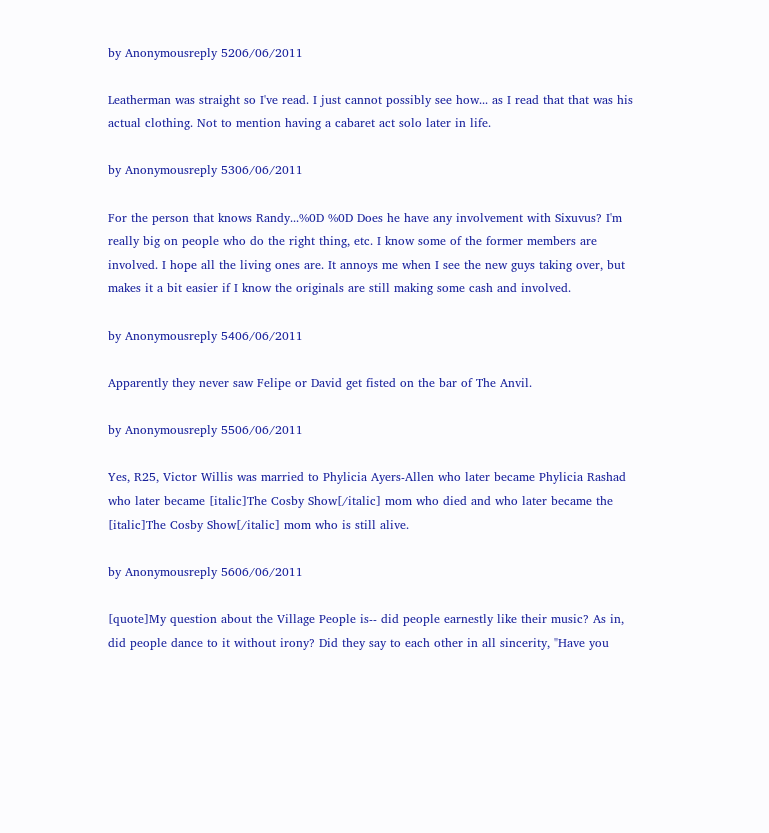by Anonymousreply 5206/06/2011

Leatherman was straight so I've read. I just cannot possibly see how... as I read that that was his actual clothing. Not to mention having a cabaret act solo later in life.

by Anonymousreply 5306/06/2011

For the person that knows Randy...%0D %0D Does he have any involvement with Sixuvus? I'm really big on people who do the right thing, etc. I know some of the former members are involved. I hope all the living ones are. It annoys me when I see the new guys taking over, but makes it a bit easier if I know the originals are still making some cash and involved.

by Anonymousreply 5406/06/2011

Apparently they never saw Felipe or David get fisted on the bar of The Anvil.

by Anonymousreply 5506/06/2011

Yes, R25, Victor Willis was married to Phylicia Ayers-Allen who later became Phylicia Rashad who later became [italic]The Cosby Show[/italic] mom who died and who later became the [italic]The Cosby Show[/italic] mom who is still alive.

by Anonymousreply 5606/06/2011

[quote]My question about the Village People is-- did people earnestly like their music? As in, did people dance to it without irony? Did they say to each other in all sincerity, "Have you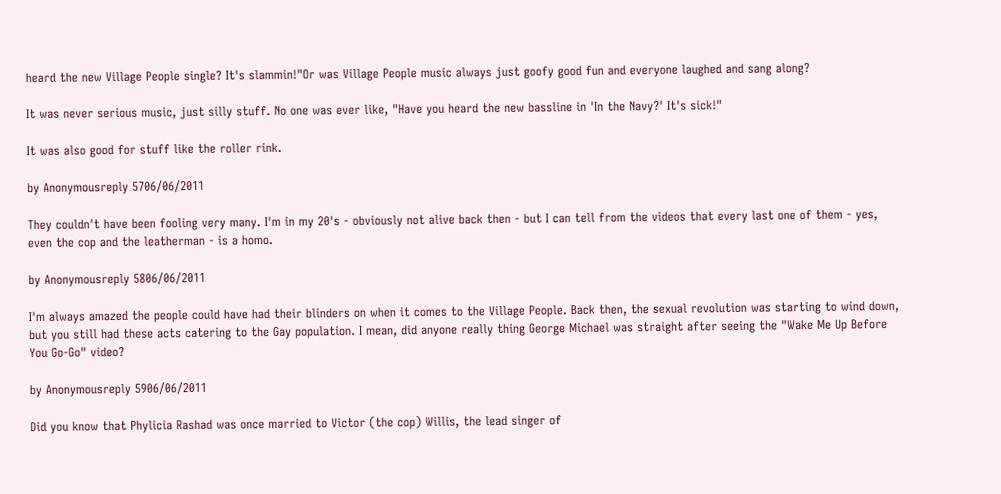heard the new Village People single? It's slammin!"Or was Village People music always just goofy good fun and everyone laughed and sang along?

It was never serious music, just silly stuff. No one was ever like, "Have you heard the new bassline in 'In the Navy?' It's sick!"

It was also good for stuff like the roller rink.

by Anonymousreply 5706/06/2011

They couldn't have been fooling very many. I'm in my 20's - obviously not alive back then - but I can tell from the videos that every last one of them - yes, even the cop and the leatherman - is a homo.

by Anonymousreply 5806/06/2011

I'm always amazed the people could have had their blinders on when it comes to the Village People. Back then, the sexual revolution was starting to wind down, but you still had these acts catering to the Gay population. I mean, did anyone really thing George Michael was straight after seeing the "Wake Me Up Before You Go-Go" video?

by Anonymousreply 5906/06/2011

Did you know that Phylicia Rashad was once married to Victor (the cop) Willis, the lead singer of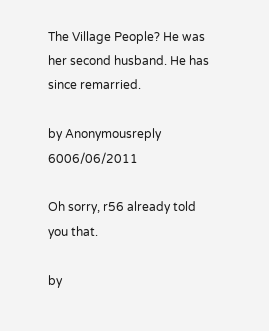The Village People? He was her second husband. He has since remarried.

by Anonymousreply 6006/06/2011

Oh sorry, r56 already told you that.

by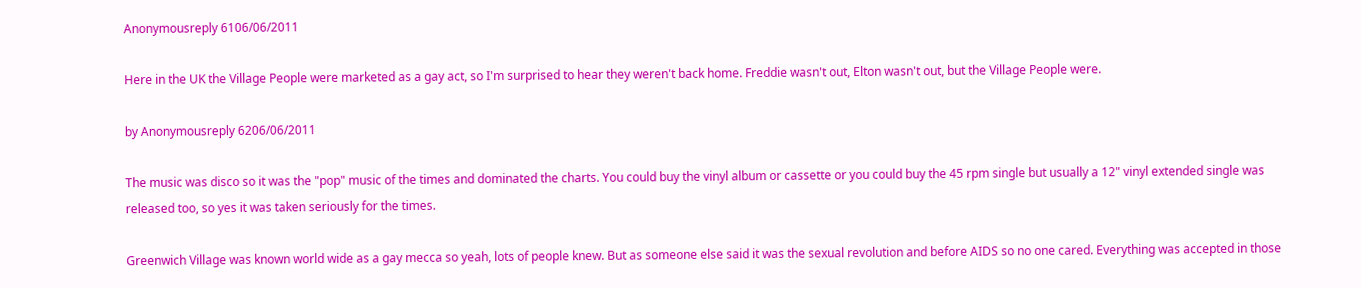Anonymousreply 6106/06/2011

Here in the UK the Village People were marketed as a gay act, so I'm surprised to hear they weren't back home. Freddie wasn't out, Elton wasn't out, but the Village People were.

by Anonymousreply 6206/06/2011

The music was disco so it was the "pop" music of the times and dominated the charts. You could buy the vinyl album or cassette or you could buy the 45 rpm single but usually a 12" vinyl extended single was released too, so yes it was taken seriously for the times.

Greenwich Village was known world wide as a gay mecca so yeah, lots of people knew. But as someone else said it was the sexual revolution and before AIDS so no one cared. Everything was accepted in those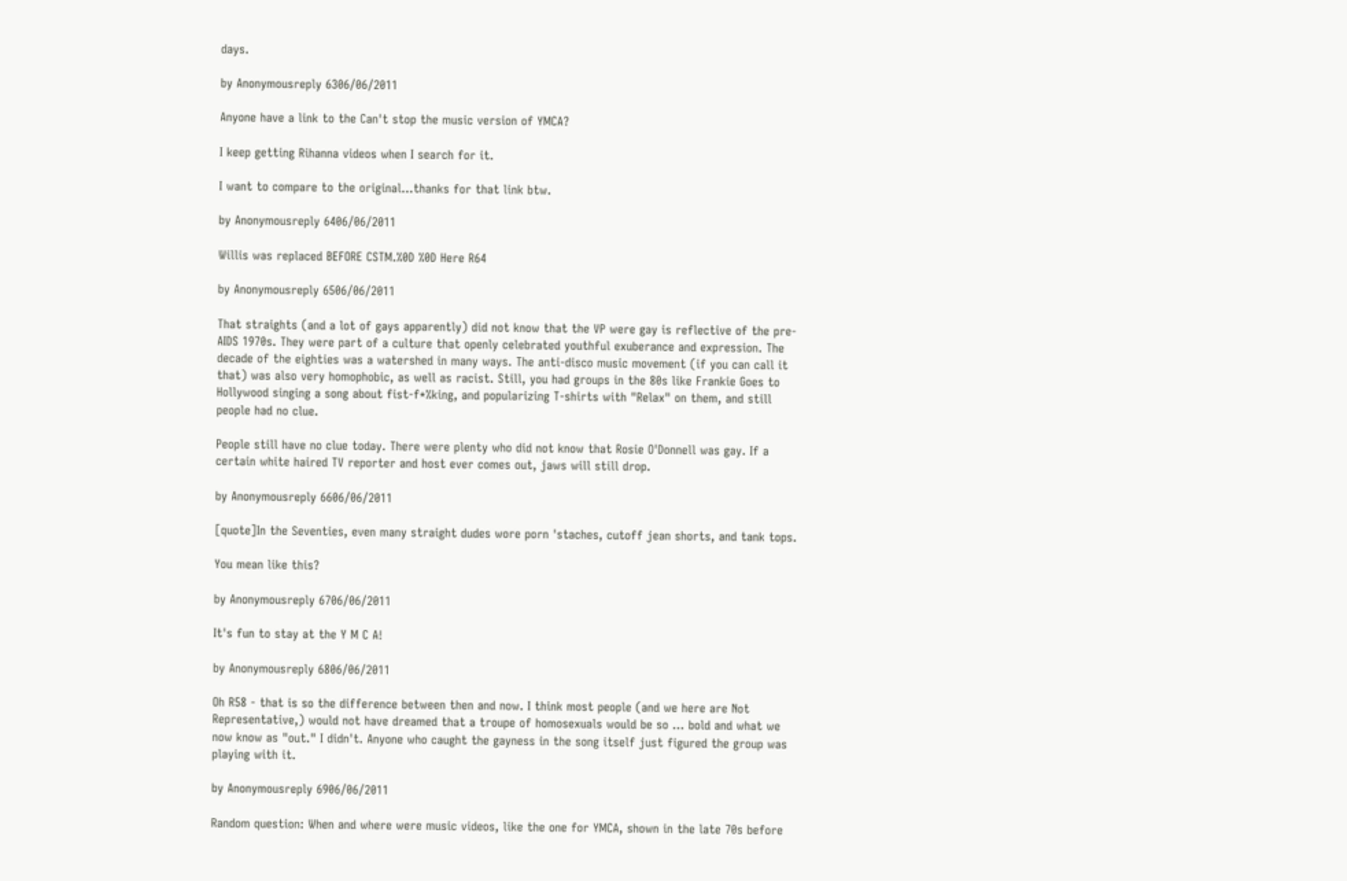days.

by Anonymousreply 6306/06/2011

Anyone have a link to the Can't stop the music version of YMCA?

I keep getting Rihanna videos when I search for it.

I want to compare to the original...thanks for that link btw.

by Anonymousreply 6406/06/2011

Willis was replaced BEFORE CSTM.%0D %0D Here R64

by Anonymousreply 6506/06/2011

That straights (and a lot of gays apparently) did not know that the VP were gay is reflective of the pre-AIDS 1970s. They were part of a culture that openly celebrated youthful exuberance and expression. The decade of the eighties was a watershed in many ways. The anti-disco music movement (if you can call it that) was also very homophobic, as well as racist. Still, you had groups in the 80s like Frankie Goes to Hollywood singing a song about fist-f*%king, and popularizing T-shirts with "Relax" on them, and still people had no clue.

People still have no clue today. There were plenty who did not know that Rosie O'Donnell was gay. If a certain white haired TV reporter and host ever comes out, jaws will still drop.

by Anonymousreply 6606/06/2011

[quote]In the Seventies, even many straight dudes wore porn 'staches, cutoff jean shorts, and tank tops.

You mean like this?

by Anonymousreply 6706/06/2011

It's fun to stay at the Y M C A!

by Anonymousreply 6806/06/2011

Oh R58 - that is so the difference between then and now. I think most people (and we here are Not Representative,) would not have dreamed that a troupe of homosexuals would be so ... bold and what we now know as "out." I didn't. Anyone who caught the gayness in the song itself just figured the group was playing with it.

by Anonymousreply 6906/06/2011

Random question: When and where were music videos, like the one for YMCA, shown in the late 70s before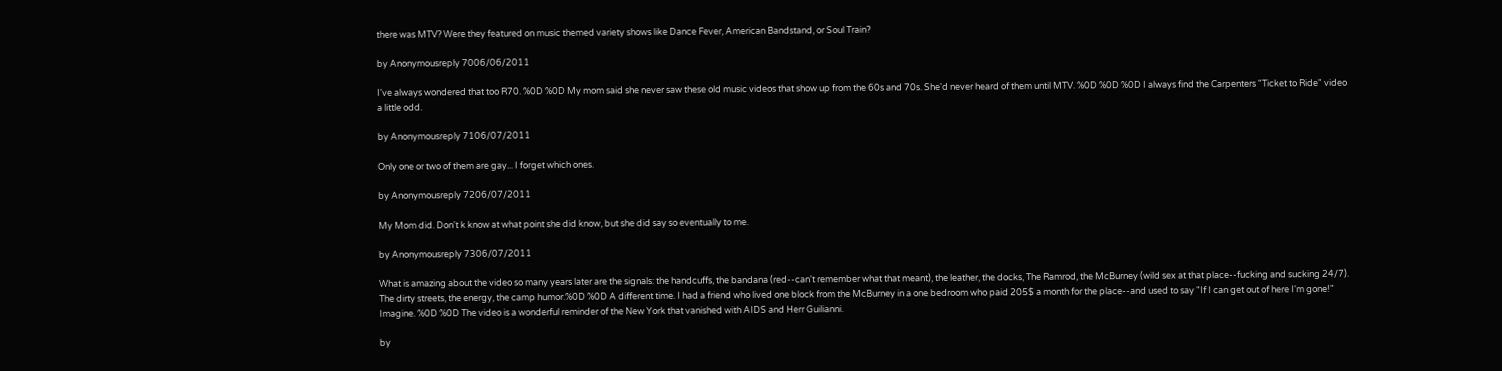there was MTV? Were they featured on music themed variety shows like Dance Fever, American Bandstand, or Soul Train?

by Anonymousreply 7006/06/2011

I've always wondered that too R70. %0D %0D My mom said she never saw these old music videos that show up from the 60s and 70s. She'd never heard of them until MTV. %0D %0D %0D I always find the Carpenters "Ticket to Ride" video a little odd.

by Anonymousreply 7106/07/2011

Only one or two of them are gay... I forget which ones.

by Anonymousreply 7206/07/2011

My Mom did. Don't k know at what point she did know, but she did say so eventually to me.

by Anonymousreply 7306/07/2011

What is amazing about the video so many years later are the signals: the handcuffs, the bandana (red--can't remember what that meant), the leather, the docks, The Ramrod, the McBurney (wild sex at that place--fucking and sucking 24/7). The dirty streets, the energy, the camp humor.%0D %0D A different time. I had a friend who lived one block from the McBurney in a one bedroom who paid 205$ a month for the place--and used to say "If I can get out of here I'm gone!" Imagine. %0D %0D The video is a wonderful reminder of the New York that vanished with AIDS and Herr Guilianni.

by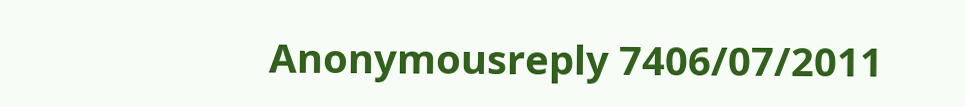Anonymousreply 7406/07/2011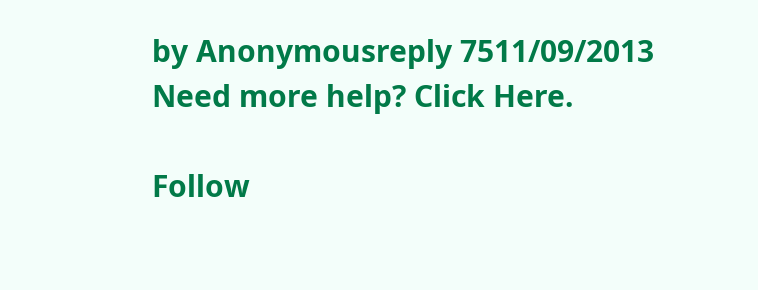by Anonymousreply 7511/09/2013
Need more help? Click Here.

Follow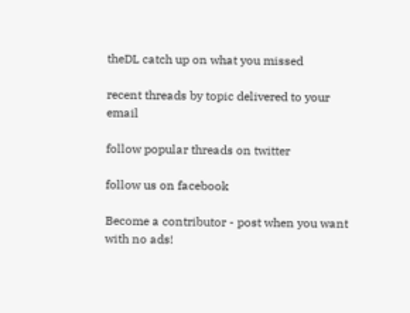theDL catch up on what you missed

recent threads by topic delivered to your email

follow popular threads on twitter

follow us on facebook

Become a contributor - post when you want with no ads!